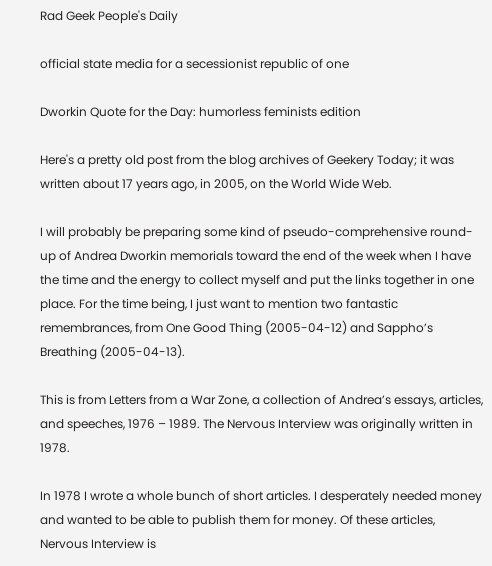Rad Geek People's Daily

official state media for a secessionist republic of one

Dworkin Quote for the Day: humorless feminists edition

Here's a pretty old post from the blog archives of Geekery Today; it was written about 17 years ago, in 2005, on the World Wide Web.

I will probably be preparing some kind of pseudo-comprehensive round-up of Andrea Dworkin memorials toward the end of the week when I have the time and the energy to collect myself and put the links together in one place. For the time being, I just want to mention two fantastic remembrances, from One Good Thing (2005-04-12) and Sappho’s Breathing (2005-04-13).

This is from Letters from a War Zone, a collection of Andrea’s essays, articles, and speeches, 1976 – 1989. The Nervous Interview was originally written in 1978.

In 1978 I wrote a whole bunch of short articles. I desperately needed money and wanted to be able to publish them for money. Of these articles, Nervous Interview is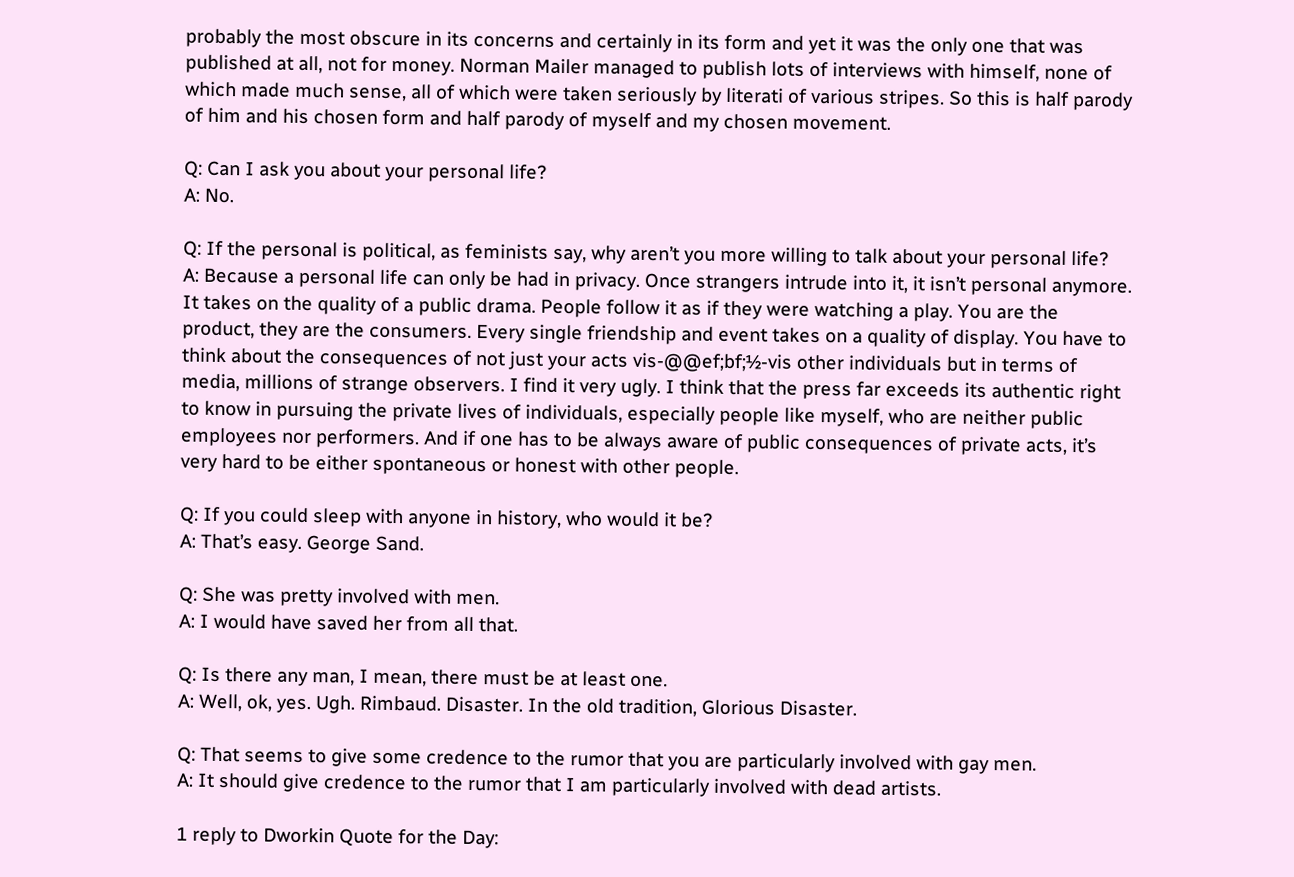probably the most obscure in its concerns and certainly in its form and yet it was the only one that was published at all, not for money. Norman Mailer managed to publish lots of interviews with himself, none of which made much sense, all of which were taken seriously by literati of various stripes. So this is half parody of him and his chosen form and half parody of myself and my chosen movement.

Q: Can I ask you about your personal life?
A: No.

Q: If the personal is political, as feminists say, why aren’t you more willing to talk about your personal life?
A: Because a personal life can only be had in privacy. Once strangers intrude into it, it isn’t personal anymore. It takes on the quality of a public drama. People follow it as if they were watching a play. You are the product, they are the consumers. Every single friendship and event takes on a quality of display. You have to think about the consequences of not just your acts vis-@@ef;bf;½-vis other individuals but in terms of media, millions of strange observers. I find it very ugly. I think that the press far exceeds its authentic right to know in pursuing the private lives of individuals, especially people like myself, who are neither public employees nor performers. And if one has to be always aware of public consequences of private acts, it’s very hard to be either spontaneous or honest with other people.

Q: If you could sleep with anyone in history, who would it be?
A: That’s easy. George Sand.

Q: She was pretty involved with men.
A: I would have saved her from all that.

Q: Is there any man, I mean, there must be at least one.
A: Well, ok, yes. Ugh. Rimbaud. Disaster. In the old tradition, Glorious Disaster.

Q: That seems to give some credence to the rumor that you are particularly involved with gay men.
A: It should give credence to the rumor that I am particularly involved with dead artists.

1 reply to Dworkin Quote for the Day: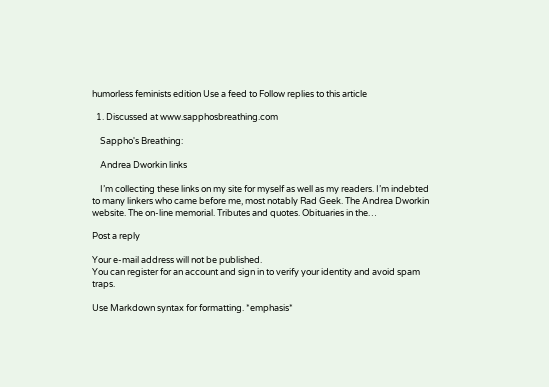humorless feminists edition Use a feed to Follow replies to this article

  1. Discussed at www.sapphosbreathing.com

    Sappho's Breathing:

    Andrea Dworkin links

    I’m collecting these links on my site for myself as well as my readers. I’m indebted to many linkers who came before me, most notably Rad Geek. The Andrea Dworkin website. The on-line memorial. Tributes and quotes. Obituaries in the…

Post a reply

Your e-mail address will not be published.
You can register for an account and sign in to verify your identity and avoid spam traps.

Use Markdown syntax for formatting. *emphasis*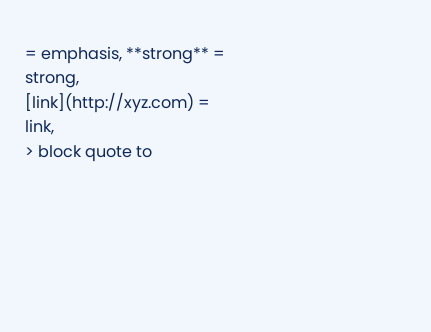= emphasis, **strong** = strong, [link](http://xyz.com) = link,
> block quote to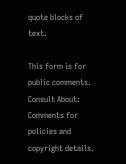quote blocks of text.

This form is for public comments. Consult About: Comments for policies and copyright details.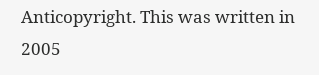Anticopyright. This was written in 2005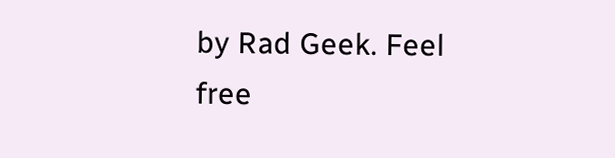by Rad Geek. Feel free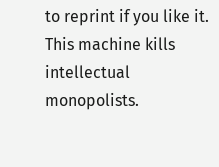to reprint if you like it. This machine kills intellectual monopolists.